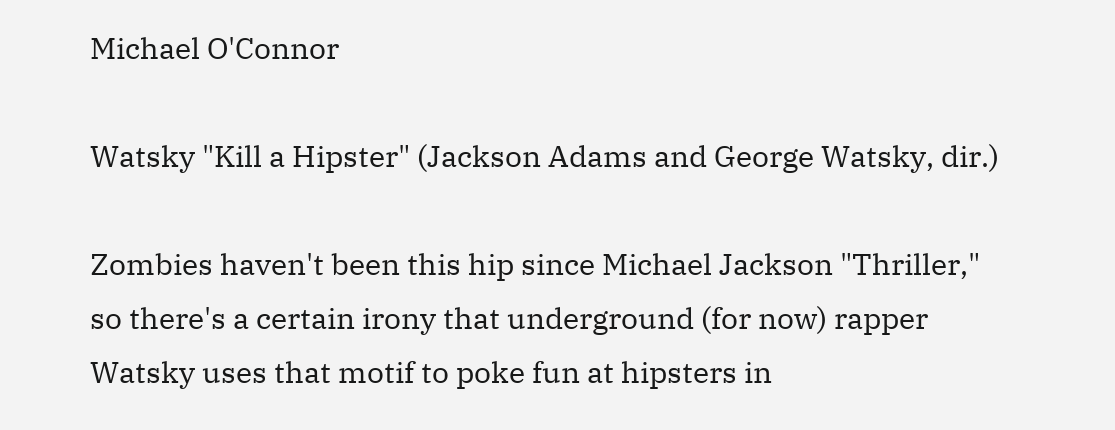Michael O'Connor

Watsky "Kill a Hipster" (Jackson Adams and George Watsky, dir.)

Zombies haven't been this hip since Michael Jackson "Thriller," so there's a certain irony that underground (for now) rapper Watsky uses that motif to poke fun at hipsters in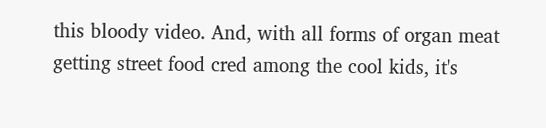this bloody video. And, with all forms of organ meat getting street food cred among the cool kids, it's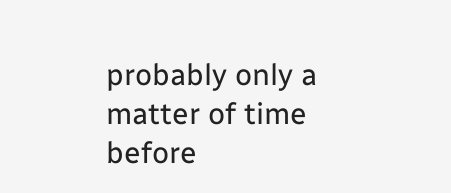probably only a matter of time before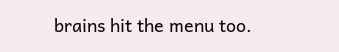brains hit the menu too.